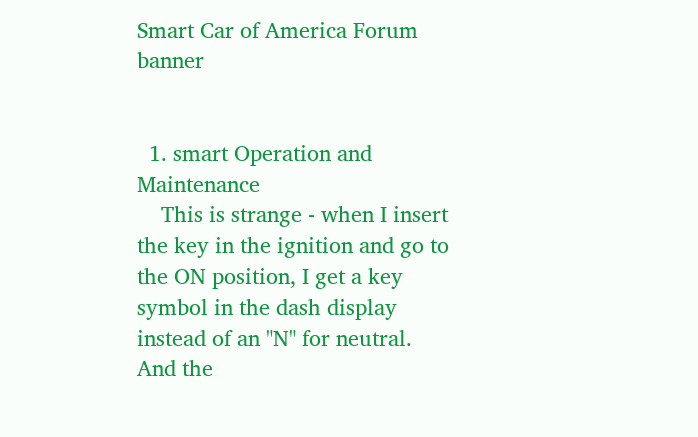Smart Car of America Forum banner


  1. smart Operation and Maintenance
    This is strange - when I insert the key in the ignition and go to the ON position, I get a key symbol in the dash display instead of an "N" for neutral. And the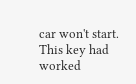car won't start. This key had worked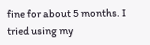fine for about 5 months. I tried using my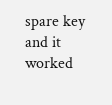spare key and it worked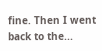fine. Then I went back to the...